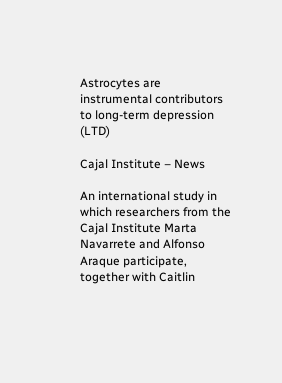Astrocytes are instrumental contributors to long-term depression (LTD)

Cajal Institute – News

An international study in which researchers from the Cajal Institute Marta Navarrete and Alfonso Araque participate, together with Caitlin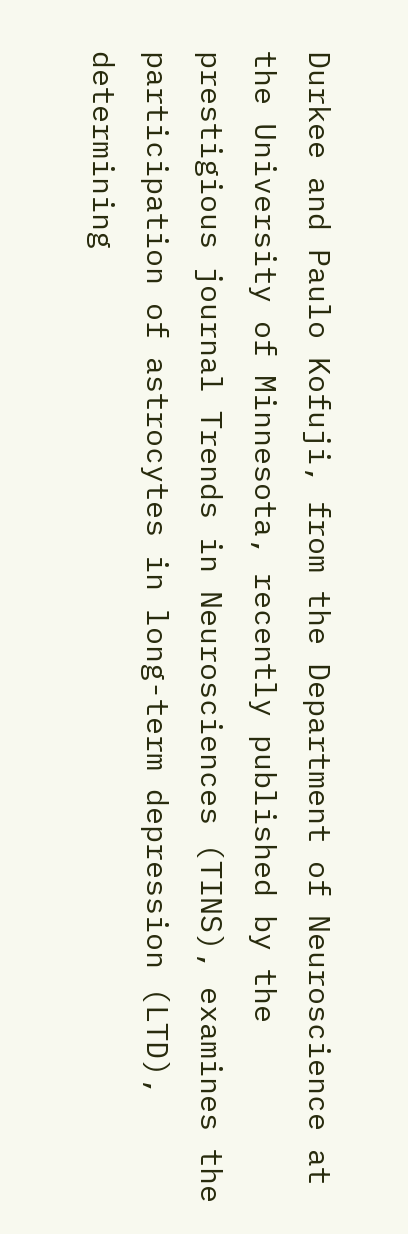Durkee and Paulo Kofuji, from the Department of Neuroscience at the University of Minnesota, recently published by the prestigious journal Trends in Neurosciences (TINS), examines the participation of astrocytes in long-term depression (LTD), determining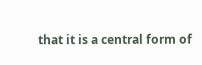that it is a central form of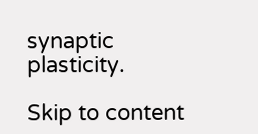synaptic plasticity.

Skip to content